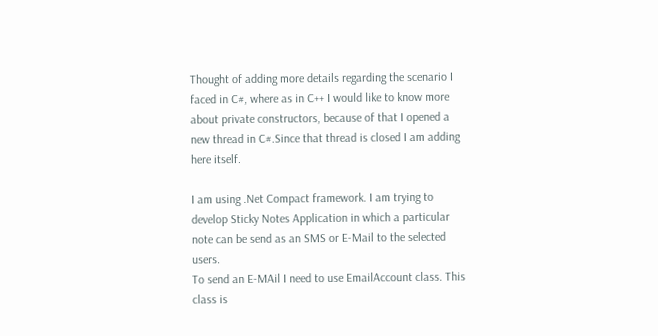Thought of adding more details regarding the scenario I faced in C#, where as in C++ I would like to know more about private constructors, because of that I opened a new thread in C#.Since that thread is closed I am adding here itself.

I am using .Net Compact framework. I am trying to develop Sticky Notes Application in which a particular note can be send as an SMS or E-Mail to the selected users.
To send an E-MAil I need to use EmailAccount class. This class is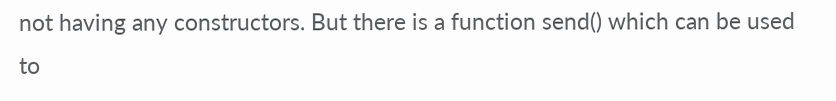not having any constructors. But there is a function send() which can be used to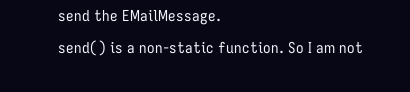send the EMailMessage.
send() is a non-static function. So I am not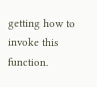getting how to invoke this function.